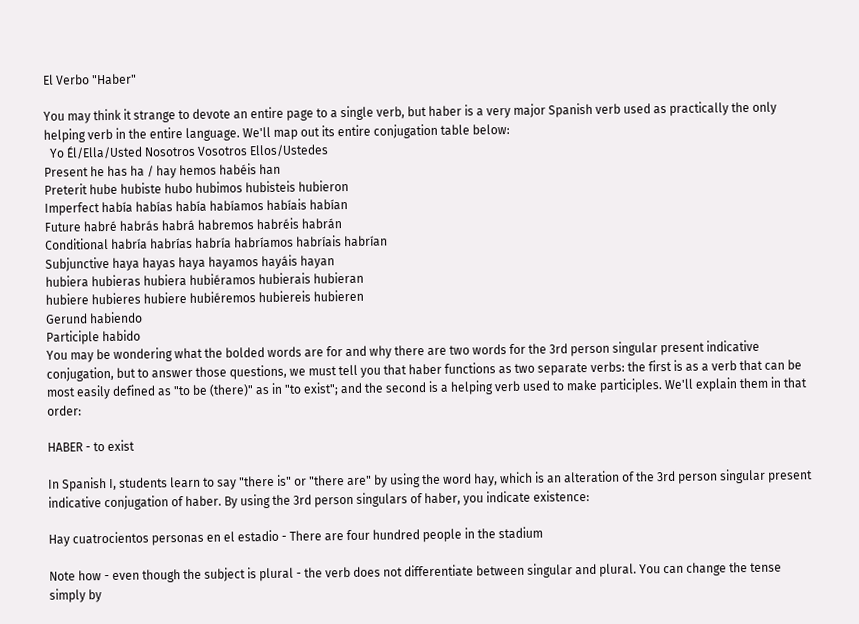El Verbo "Haber"

You may think it strange to devote an entire page to a single verb, but haber is a very major Spanish verb used as practically the only helping verb in the entire language. We'll map out its entire conjugation table below:
  Yo Él/Ella/Usted Nosotros Vosotros Ellos/Ustedes
Present he has ha / hay hemos habéis han
Preterit hube hubiste hubo hubimos hubisteis hubieron
Imperfect había habías había habíamos habíais habían
Future habré habrás habrá habremos habréis habrán
Conditional habría habrías habría habríamos habríais habrían
Subjunctive haya hayas haya hayamos hayáis hayan
hubiera hubieras hubiera hubiéramos hubierais hubieran
hubiere hubieres hubiere hubiéremos hubiereis hubieren
Gerund habiendo
Participle habido
You may be wondering what the bolded words are for and why there are two words for the 3rd person singular present indicative conjugation, but to answer those questions, we must tell you that haber functions as two separate verbs: the first is as a verb that can be most easily defined as "to be (there)" as in "to exist"; and the second is a helping verb used to make participles. We'll explain them in that order:

HABER - to exist

In Spanish I, students learn to say "there is" or "there are" by using the word hay, which is an alteration of the 3rd person singular present indicative conjugation of haber. By using the 3rd person singulars of haber, you indicate existence:

Hay cuatrocientos personas en el estadio - There are four hundred people in the stadium

Note how - even though the subject is plural - the verb does not differentiate between singular and plural. You can change the tense simply by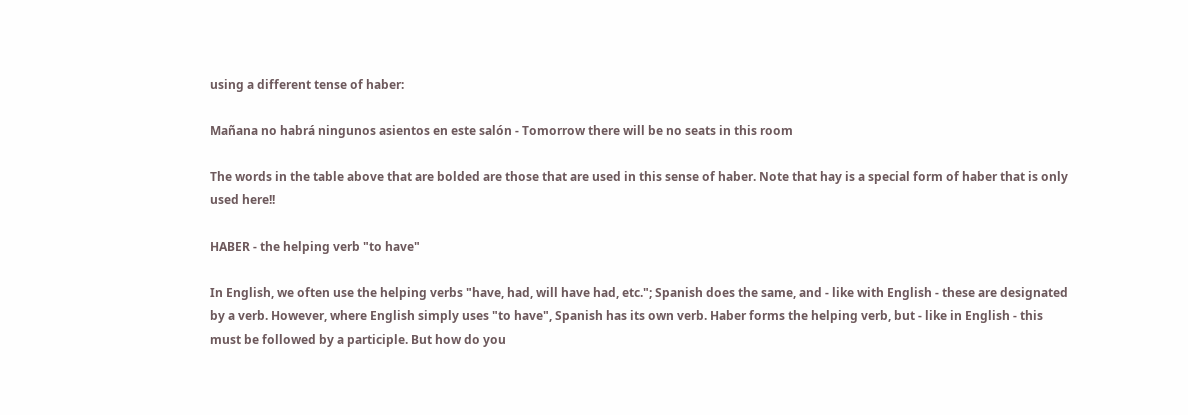using a different tense of haber:

Mañana no habrá ningunos asientos en este salón - Tomorrow there will be no seats in this room

The words in the table above that are bolded are those that are used in this sense of haber. Note that hay is a special form of haber that is only used here!!

HABER - the helping verb "to have"

In English, we often use the helping verbs "have, had, will have had, etc."; Spanish does the same, and - like with English - these are designated by a verb. However, where English simply uses "to have", Spanish has its own verb. Haber forms the helping verb, but - like in English - this must be followed by a participle. But how do you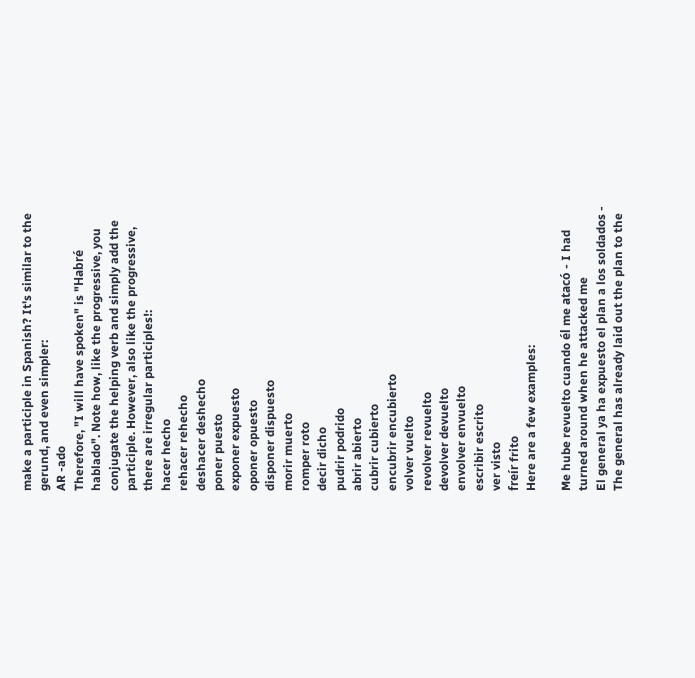make a participle in Spanish? It's similar to the gerund, and even simpler:
AR -ado
Therefore, "I will have spoken" is "Habré hablado". Note how, like the progressive, you conjugate the helping verb and simply add the participle. However, also like the progressive, there are irregular participles!:
hacer hecho
rehacer rehecho
deshacer deshecho
poner puesto
exponer expuesto
oponer opuesto
disponer dispuesto
morir muerto
romper roto
decir dicho
pudrir podrido
abrir abierto
cubrir cubierto
encubrir encubierto
volver vuelto
revolver revuelto
devolver devuelto
envolver envuelto
escribir escrito
ver visto
freír frito
Here are a few examples:

Me hube revuelto cuando él me atacó - I had turned around when he attacked me
El general ya ha expuesto el plan a los soldados - The general has already laid out the plan to the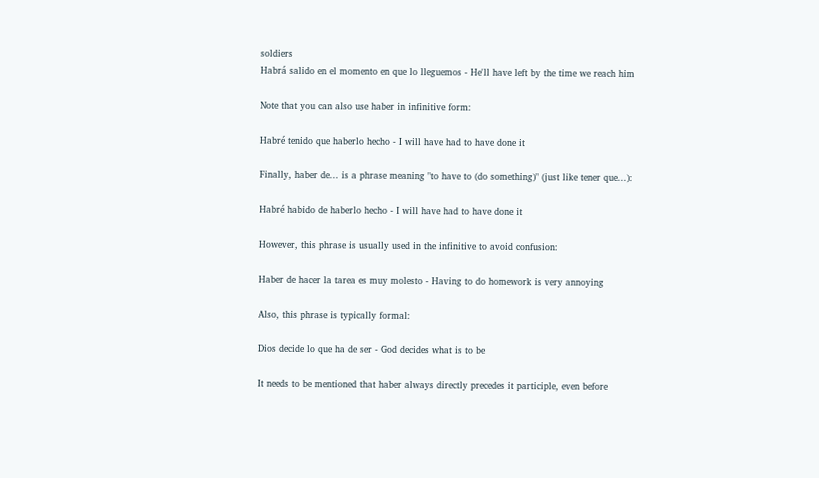soldiers
Habrá salido en el momento en que lo lleguemos - He'll have left by the time we reach him

Note that you can also use haber in infinitive form:

Habré tenido que haberlo hecho - I will have had to have done it

Finally, haber de... is a phrase meaning "to have to (do something)" (just like tener que...):

Habré habido de haberlo hecho - I will have had to have done it

However, this phrase is usually used in the infinitive to avoid confusion:

Haber de hacer la tarea es muy molesto - Having to do homework is very annoying

Also, this phrase is typically formal:

Dios decide lo que ha de ser - God decides what is to be

It needs to be mentioned that haber always directly precedes it participle, even before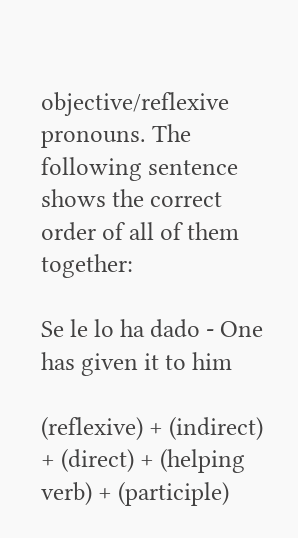objective/reflexive pronouns. The following sentence shows the correct order of all of them together:

Se le lo ha dado - One has given it to him

(reflexive) + (indirect) + (direct) + (helping verb) + (participle)